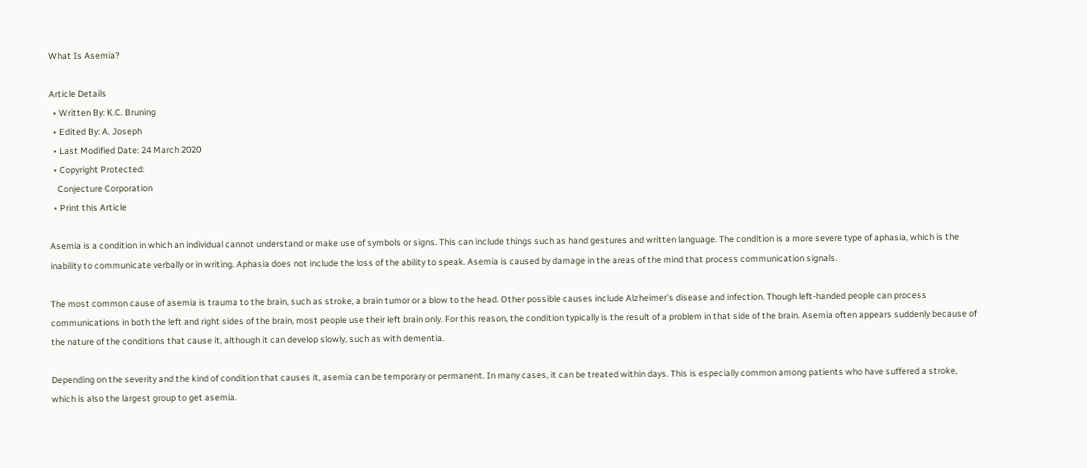What Is Asemia?

Article Details
  • Written By: K.C. Bruning
  • Edited By: A. Joseph
  • Last Modified Date: 24 March 2020
  • Copyright Protected:
    Conjecture Corporation
  • Print this Article

Asemia is a condition in which an individual cannot understand or make use of symbols or signs. This can include things such as hand gestures and written language. The condition is a more severe type of aphasia, which is the inability to communicate verbally or in writing. Aphasia does not include the loss of the ability to speak. Asemia is caused by damage in the areas of the mind that process communication signals.

The most common cause of asemia is trauma to the brain, such as stroke, a brain tumor or a blow to the head. Other possible causes include Alzheimer’s disease and infection. Though left-handed people can process communications in both the left and right sides of the brain, most people use their left brain only. For this reason, the condition typically is the result of a problem in that side of the brain. Asemia often appears suddenly because of the nature of the conditions that cause it, although it can develop slowly, such as with dementia.

Depending on the severity and the kind of condition that causes it, asemia can be temporary or permanent. In many cases, it can be treated within days. This is especially common among patients who have suffered a stroke, which is also the largest group to get asemia.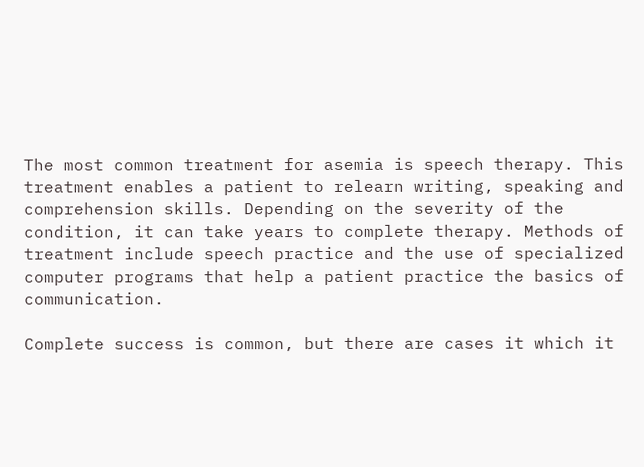The most common treatment for asemia is speech therapy. This treatment enables a patient to relearn writing, speaking and comprehension skills. Depending on the severity of the condition, it can take years to complete therapy. Methods of treatment include speech practice and the use of specialized computer programs that help a patient practice the basics of communication.

Complete success is common, but there are cases it which it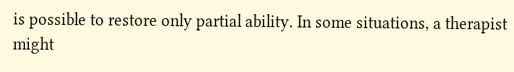is possible to restore only partial ability. In some situations, a therapist might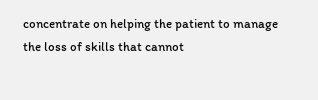concentrate on helping the patient to manage the loss of skills that cannot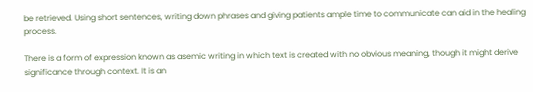be retrieved. Using short sentences, writing down phrases and giving patients ample time to communicate can aid in the healing process.

There is a form of expression known as asemic writing in which text is created with no obvious meaning, though it might derive significance through context. It is an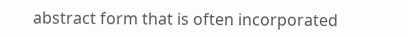abstract form that is often incorporated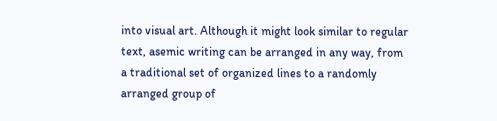into visual art. Although it might look similar to regular text, asemic writing can be arranged in any way, from a traditional set of organized lines to a randomly arranged group of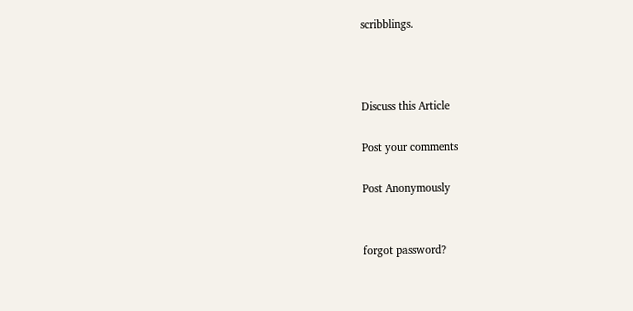scribblings.



Discuss this Article

Post your comments

Post Anonymously


forgot password?